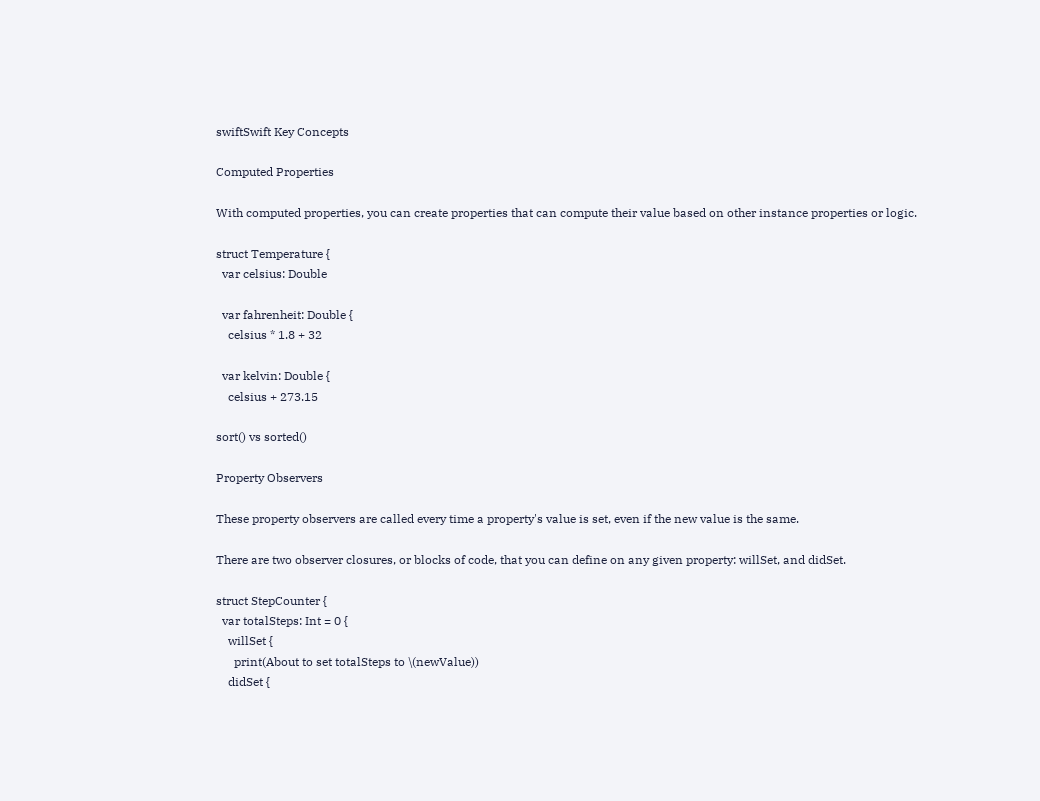swiftSwift Key Concepts

Computed Properties

With computed properties, you can create properties that can compute their value based on other instance properties or logic.

struct Temperature {
  var celsius: Double

  var fahrenheit: Double {
    celsius * 1.8 + 32

  var kelvin: Double {
    celsius + 273.15

sort() vs sorted()

Property Observers

These property observers are called every time a property's value is set, even if the new value is the same.

There are two observer closures, or blocks of code, that you can define on any given property: willSet, and didSet.

struct StepCounter {
  var totalSteps: Int = 0 {
    willSet {
      print(About to set totalSteps to \(newValue))
    didSet {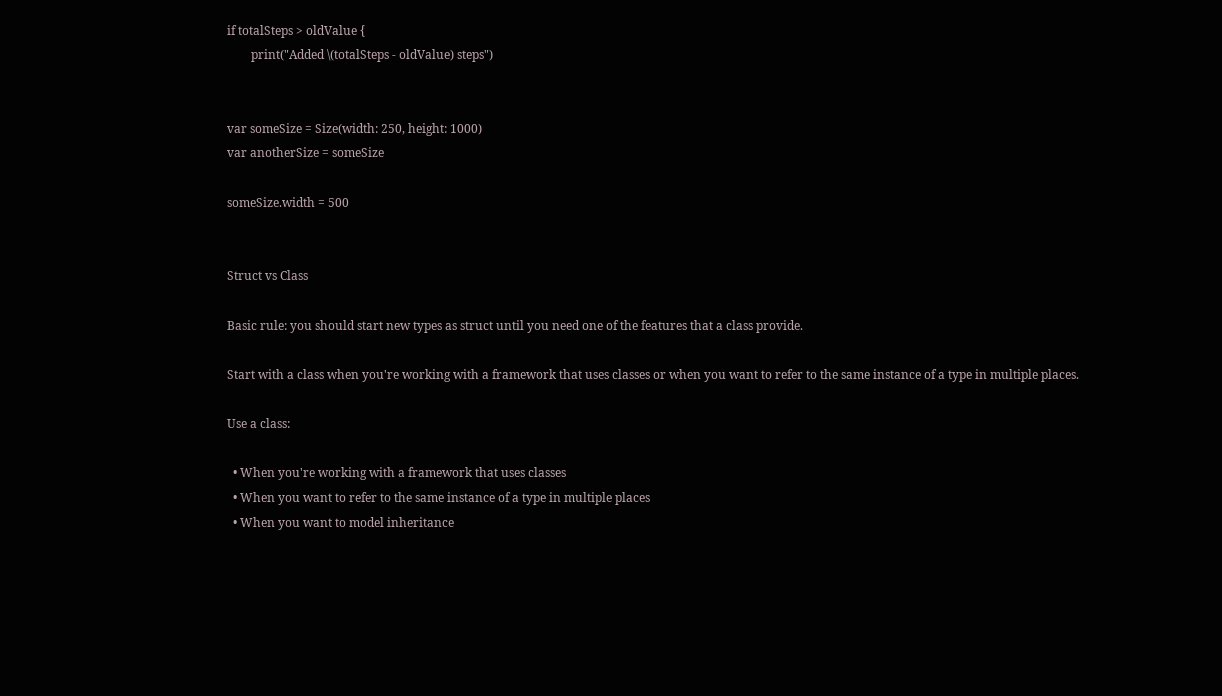if totalSteps > oldValue {
        print("Added \(totalSteps - oldValue) steps")


var someSize = Size(width: 250, height: 1000)
var anotherSize = someSize

someSize.width = 500


Struct vs Class

Basic rule: you should start new types as struct until you need one of the features that a class provide.

Start with a class when you're working with a framework that uses classes or when you want to refer to the same instance of a type in multiple places.

Use a class:

  • When you're working with a framework that uses classes
  • When you want to refer to the same instance of a type in multiple places
  • When you want to model inheritance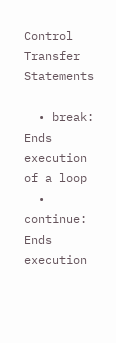Control Transfer Statements

  • break: Ends execution of a loop
  • continue: Ends execution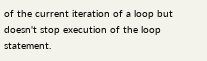of the current iteration of a loop but doesn't stop execution of the loop statement.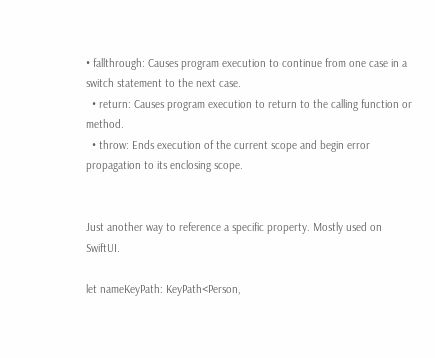• fallthrough: Causes program execution to continue from one case in a switch statement to the next case.
  • return: Causes program execution to return to the calling function or method.
  • throw: Ends execution of the current scope and begin error propagation to its enclosing scope.


Just another way to reference a specific property. Mostly used on SwiftUI.

let nameKeyPath: KeyPath<Person,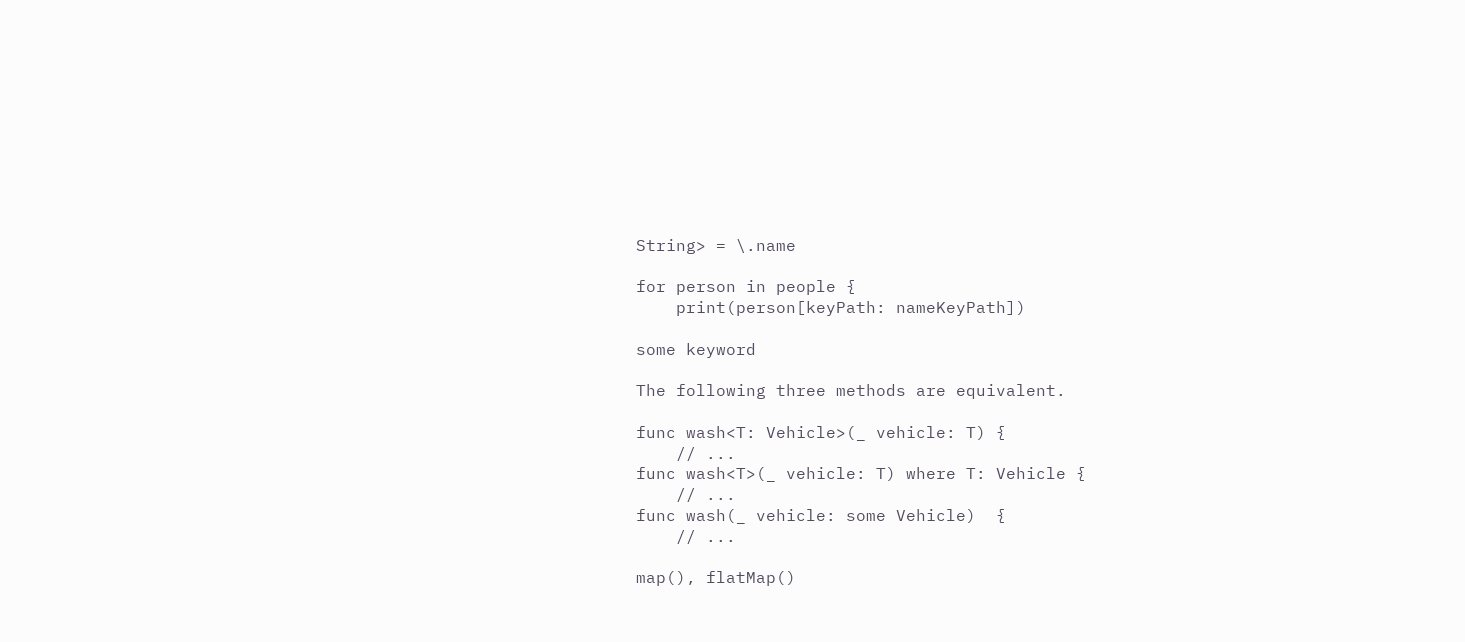String> = \.name

for person in people {
    print(person[keyPath: nameKeyPath])

some keyword

The following three methods are equivalent.

func wash<T: Vehicle>(_ vehicle: T) {
    // ...
func wash<T>(_ vehicle: T) where T: Vehicle {
    // ...
func wash(_ vehicle: some Vehicle)  {
    // ...

map(), flatMap()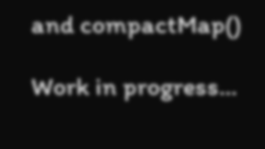and compactMap()

Work in progress...